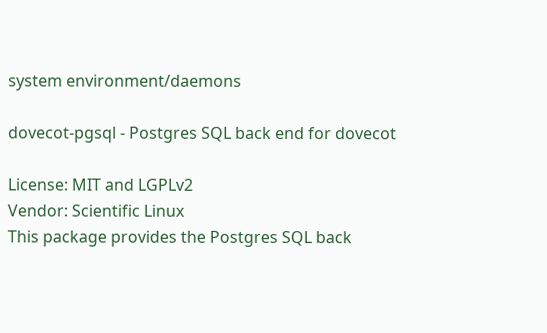system environment/daemons

dovecot-pgsql - Postgres SQL back end for dovecot

License: MIT and LGPLv2
Vendor: Scientific Linux
This package provides the Postgres SQL back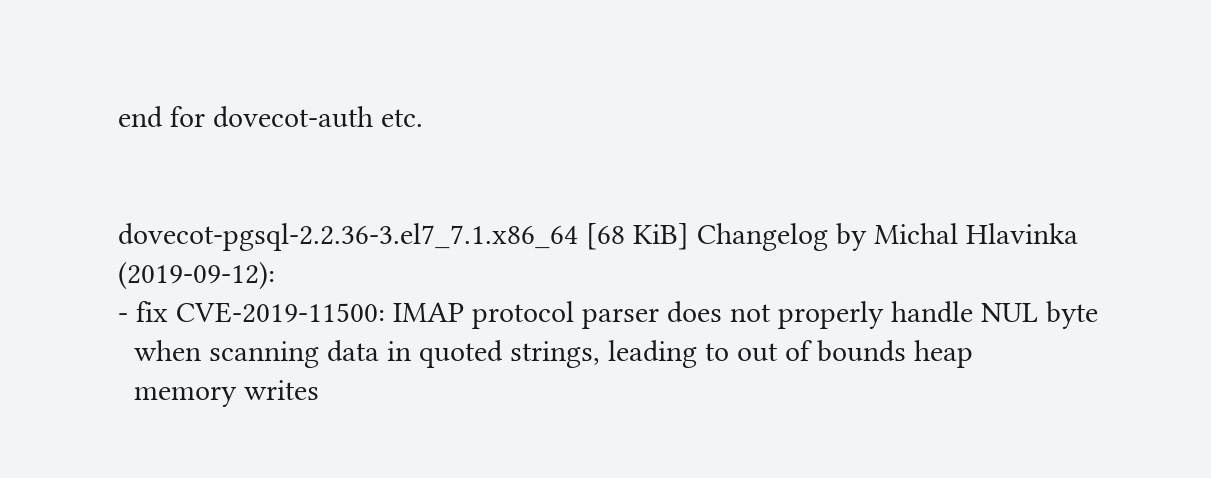end for dovecot-auth etc.


dovecot-pgsql-2.2.36-3.el7_7.1.x86_64 [68 KiB] Changelog by Michal Hlavinka (2019-09-12):
- fix CVE-2019-11500: IMAP protocol parser does not properly handle NUL byte
  when scanning data in quoted strings, leading to out of bounds heap
  memory writes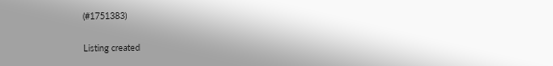(#1751383)

Listing created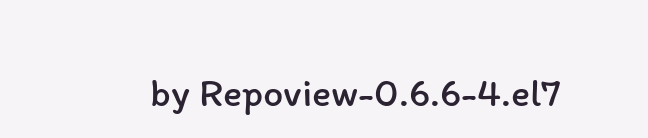by Repoview-0.6.6-4.el7